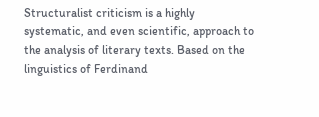Structuralist criticism is a highly systematic, and even scientific, approach to the analysis of literary texts. Based on the linguistics of Ferdinand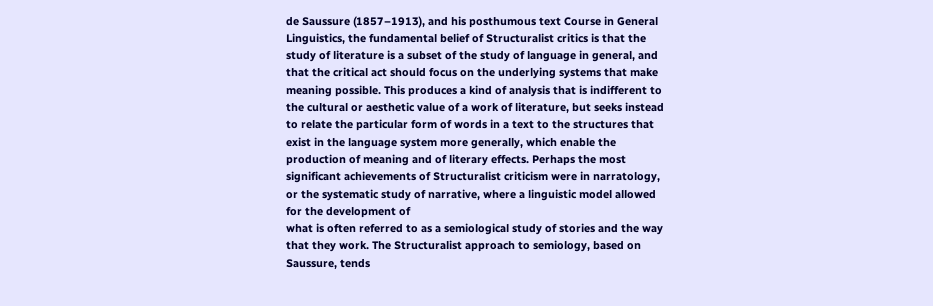de Saussure (1857–1913), and his posthumous text Course in General Linguistics, the fundamental belief of Structuralist critics is that the study of literature is a subset of the study of language in general, and that the critical act should focus on the underlying systems that make meaning possible. This produces a kind of analysis that is indifferent to the cultural or aesthetic value of a work of literature, but seeks instead to relate the particular form of words in a text to the structures that exist in the language system more generally, which enable the production of meaning and of literary effects. Perhaps the most significant achievements of Structuralist criticism were in narratology, or the systematic study of narrative, where a linguistic model allowed for the development of
what is often referred to as a semiological study of stories and the way that they work. The Structuralist approach to semiology, based on Saussure, tends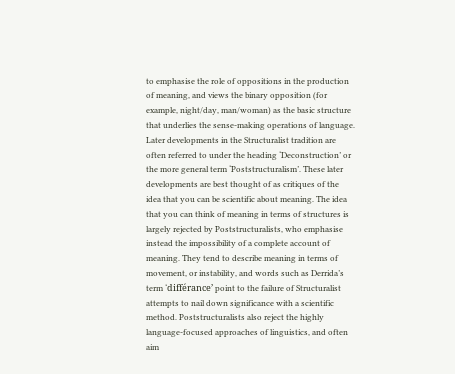to emphasise the role of oppositions in the production of meaning, and views the binary opposition (for example, night/day, man/woman) as the basic structure that underlies the sense-making operations of language. Later developments in the Structuralist tradition are often referred to under the heading ‘Deconstruction’ or the more general term ‘Poststructuralism’. These later developments are best thought of as critiques of the idea that you can be scientific about meaning. The idea that you can think of meaning in terms of structures is largely rejected by Poststructuralists, who emphasise instead the impossibility of a complete account of meaning. They tend to describe meaning in terms of movement, or instability, and words such as Derrida’s term ‘différance’ point to the failure of Structuralist attempts to nail down significance with a scientific method. Poststructuralists also reject the highly language-focused approaches of linguistics, and often aim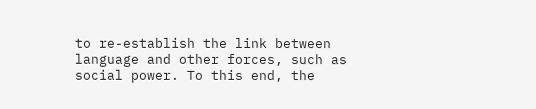to re-establish the link between language and other forces, such as social power. To this end, the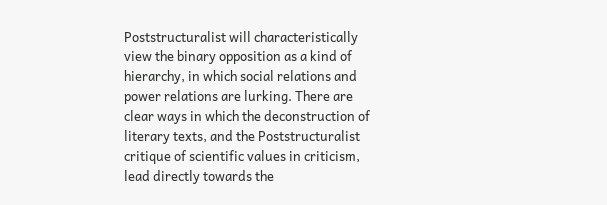Poststructuralist will characteristically view the binary opposition as a kind of hierarchy, in which social relations and power relations are lurking. There are clear ways in which the deconstruction of literary texts, and the Poststructuralist critique of scientific values in criticism, lead directly towards the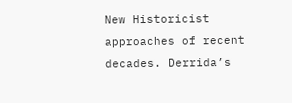New Historicist approaches of recent decades. Derrida’s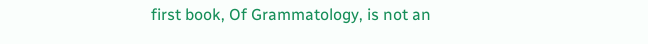first book, Of Grammatology, is not an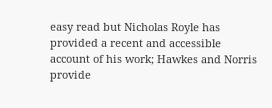easy read but Nicholas Royle has provided a recent and accessible account of his work; Hawkes and Norris provide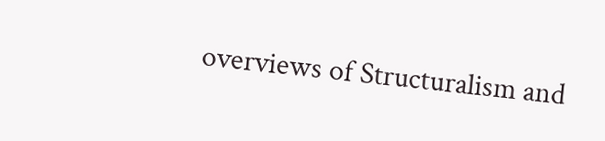overviews of Structuralism and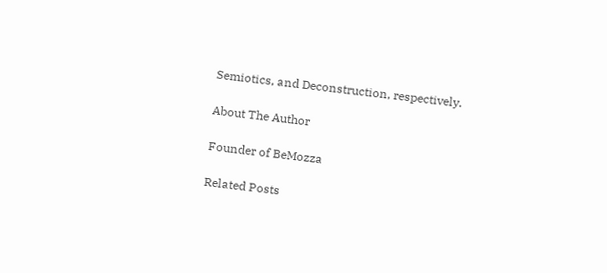Semiotics, and Deconstruction, respectively.

About The Author

Founder of BeMozza

Related Posts